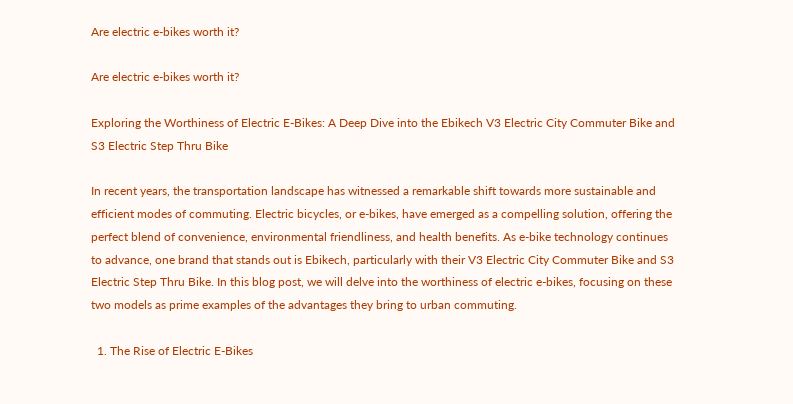Are electric e-bikes worth it?

Are electric e-bikes worth it?

Exploring the Worthiness of Electric E-Bikes: A Deep Dive into the Ebikech V3 Electric City Commuter Bike and S3 Electric Step Thru Bike

In recent years, the transportation landscape has witnessed a remarkable shift towards more sustainable and efficient modes of commuting. Electric bicycles, or e-bikes, have emerged as a compelling solution, offering the perfect blend of convenience, environmental friendliness, and health benefits. As e-bike technology continues to advance, one brand that stands out is Ebikech, particularly with their V3 Electric City Commuter Bike and S3 Electric Step Thru Bike. In this blog post, we will delve into the worthiness of electric e-bikes, focusing on these two models as prime examples of the advantages they bring to urban commuting.

  1. The Rise of Electric E-Bikes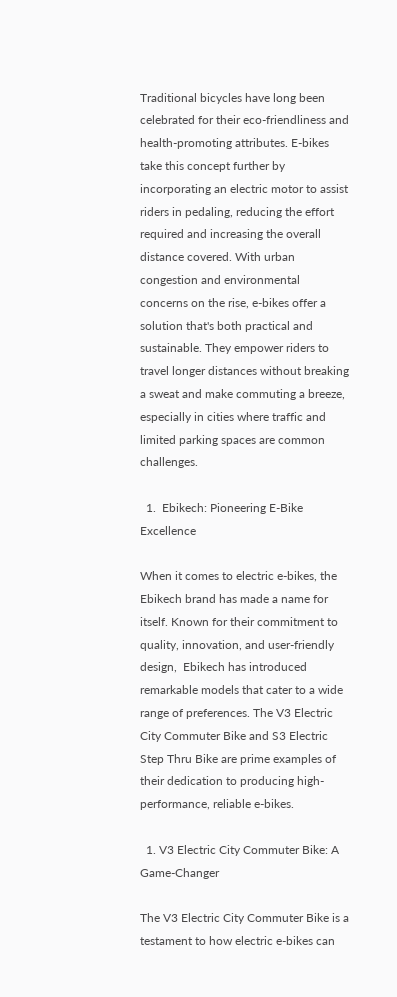Traditional bicycles have long been celebrated for their eco-friendliness and health-promoting attributes. E-bikes take this concept further by incorporating an electric motor to assist riders in pedaling, reducing the effort required and increasing the overall distance covered. With urban congestion and environmental concerns on the rise, e-bikes offer a solution that's both practical and sustainable. They empower riders to travel longer distances without breaking a sweat and make commuting a breeze, especially in cities where traffic and limited parking spaces are common challenges.

  1.  Ebikech: Pioneering E-Bike Excellence

When it comes to electric e-bikes, the Ebikech brand has made a name for itself. Known for their commitment to quality, innovation, and user-friendly design,  Ebikech has introduced remarkable models that cater to a wide range of preferences. The V3 Electric City Commuter Bike and S3 Electric Step Thru Bike are prime examples of their dedication to producing high-performance, reliable e-bikes.

  1. V3 Electric City Commuter Bike: A Game-Changer

The V3 Electric City Commuter Bike is a testament to how electric e-bikes can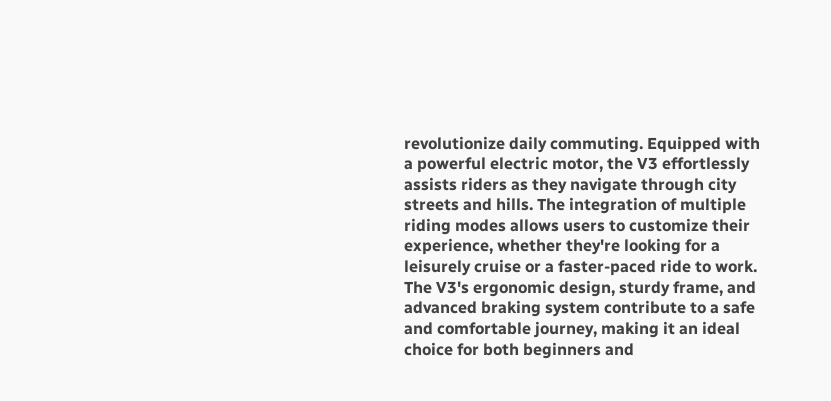revolutionize daily commuting. Equipped with a powerful electric motor, the V3 effortlessly assists riders as they navigate through city streets and hills. The integration of multiple riding modes allows users to customize their experience, whether they're looking for a leisurely cruise or a faster-paced ride to work. The V3's ergonomic design, sturdy frame, and advanced braking system contribute to a safe and comfortable journey, making it an ideal choice for both beginners and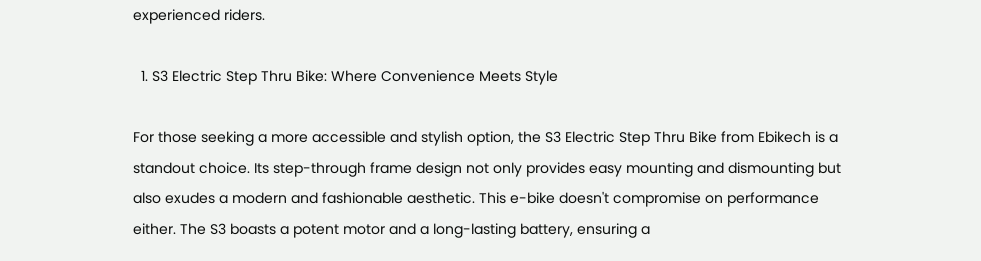experienced riders.

  1. S3 Electric Step Thru Bike: Where Convenience Meets Style

For those seeking a more accessible and stylish option, the S3 Electric Step Thru Bike from Ebikech is a standout choice. Its step-through frame design not only provides easy mounting and dismounting but also exudes a modern and fashionable aesthetic. This e-bike doesn't compromise on performance either. The S3 boasts a potent motor and a long-lasting battery, ensuring a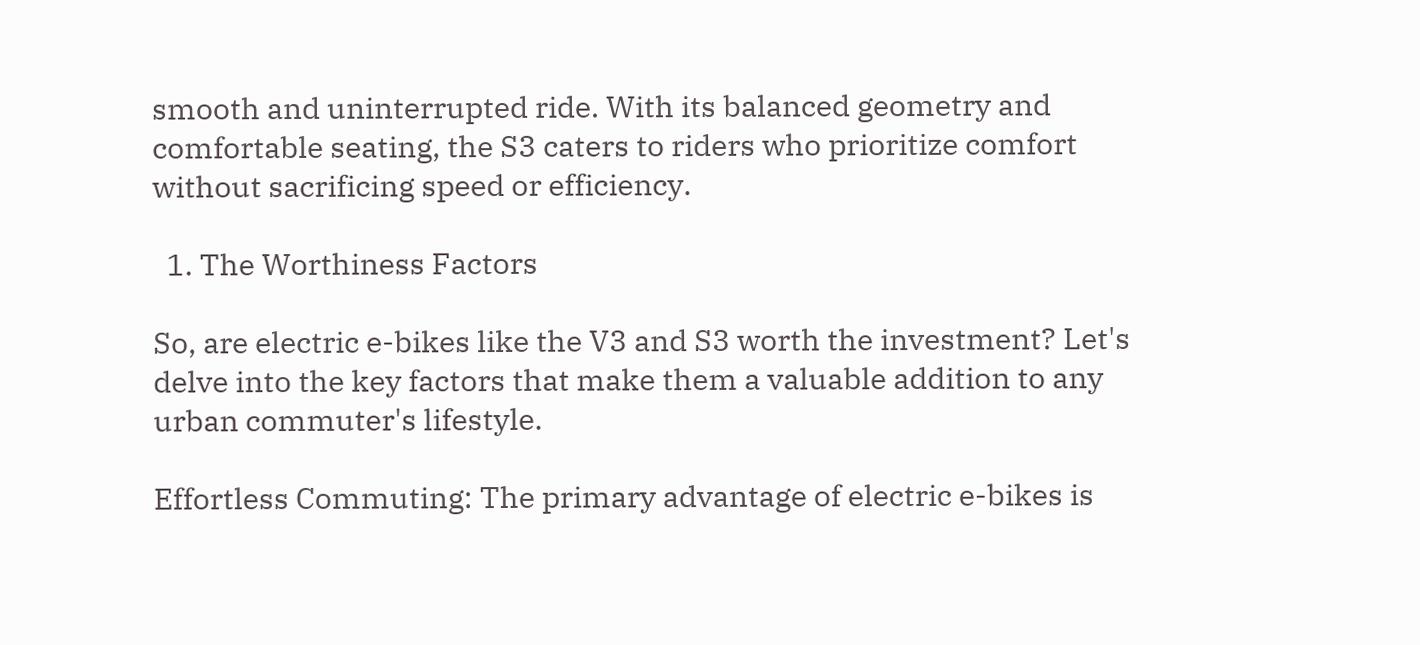smooth and uninterrupted ride. With its balanced geometry and comfortable seating, the S3 caters to riders who prioritize comfort without sacrificing speed or efficiency.

  1. The Worthiness Factors

So, are electric e-bikes like the V3 and S3 worth the investment? Let's delve into the key factors that make them a valuable addition to any urban commuter's lifestyle.

Effortless Commuting: The primary advantage of electric e-bikes is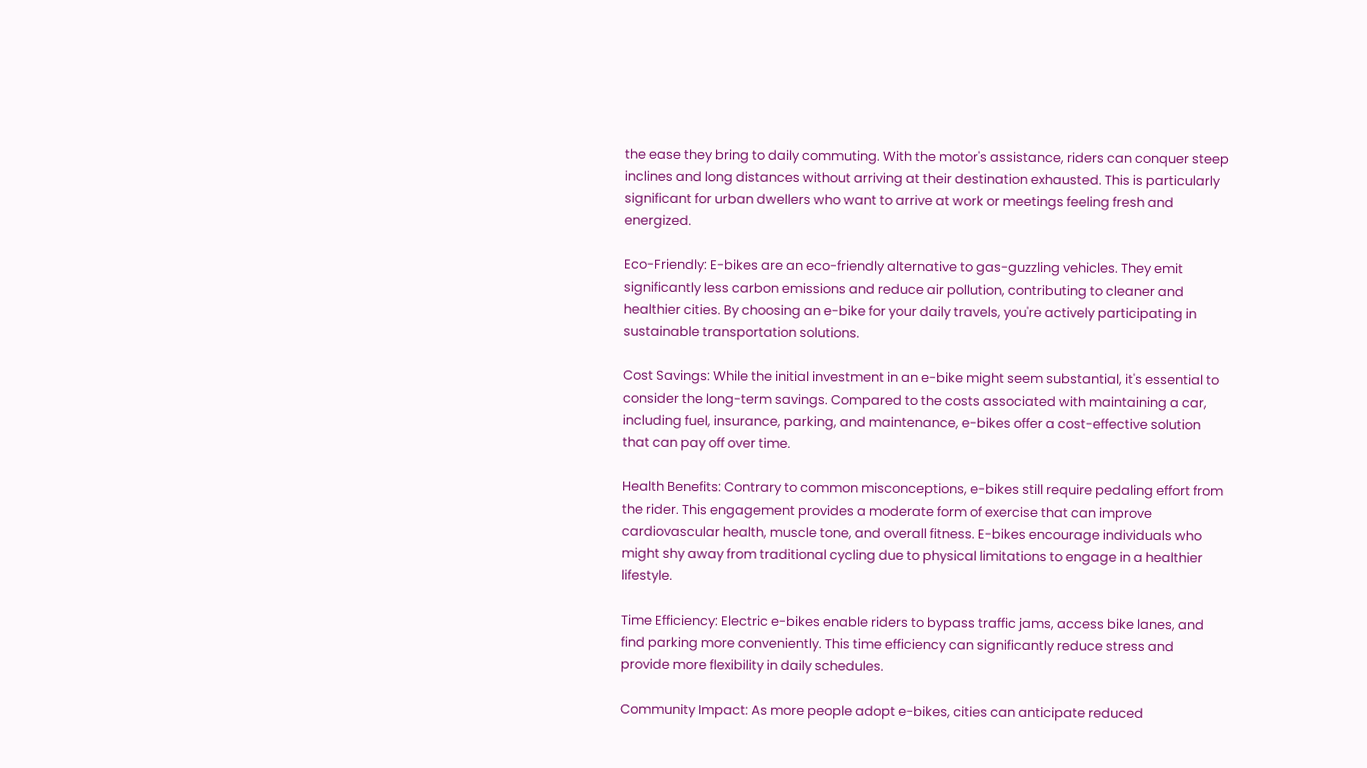the ease they bring to daily commuting. With the motor's assistance, riders can conquer steep inclines and long distances without arriving at their destination exhausted. This is particularly significant for urban dwellers who want to arrive at work or meetings feeling fresh and energized.

Eco-Friendly: E-bikes are an eco-friendly alternative to gas-guzzling vehicles. They emit significantly less carbon emissions and reduce air pollution, contributing to cleaner and healthier cities. By choosing an e-bike for your daily travels, you're actively participating in sustainable transportation solutions.

Cost Savings: While the initial investment in an e-bike might seem substantial, it's essential to consider the long-term savings. Compared to the costs associated with maintaining a car, including fuel, insurance, parking, and maintenance, e-bikes offer a cost-effective solution that can pay off over time.

Health Benefits: Contrary to common misconceptions, e-bikes still require pedaling effort from the rider. This engagement provides a moderate form of exercise that can improve cardiovascular health, muscle tone, and overall fitness. E-bikes encourage individuals who might shy away from traditional cycling due to physical limitations to engage in a healthier lifestyle.

Time Efficiency: Electric e-bikes enable riders to bypass traffic jams, access bike lanes, and find parking more conveniently. This time efficiency can significantly reduce stress and provide more flexibility in daily schedules.

Community Impact: As more people adopt e-bikes, cities can anticipate reduced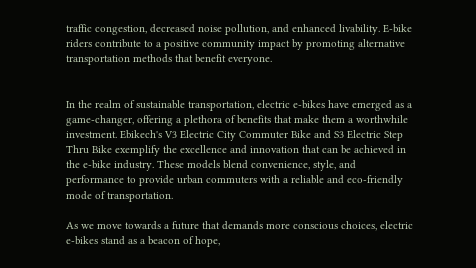traffic congestion, decreased noise pollution, and enhanced livability. E-bike riders contribute to a positive community impact by promoting alternative transportation methods that benefit everyone.


In the realm of sustainable transportation, electric e-bikes have emerged as a game-changer, offering a plethora of benefits that make them a worthwhile investment. Ebikech's V3 Electric City Commuter Bike and S3 Electric Step Thru Bike exemplify the excellence and innovation that can be achieved in the e-bike industry. These models blend convenience, style, and performance to provide urban commuters with a reliable and eco-friendly mode of transportation.

As we move towards a future that demands more conscious choices, electric e-bikes stand as a beacon of hope,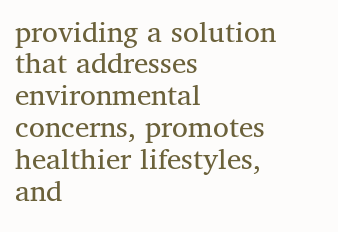providing a solution that addresses environmental concerns, promotes healthier lifestyles, and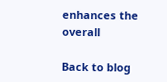enhances the overall

Back to blog